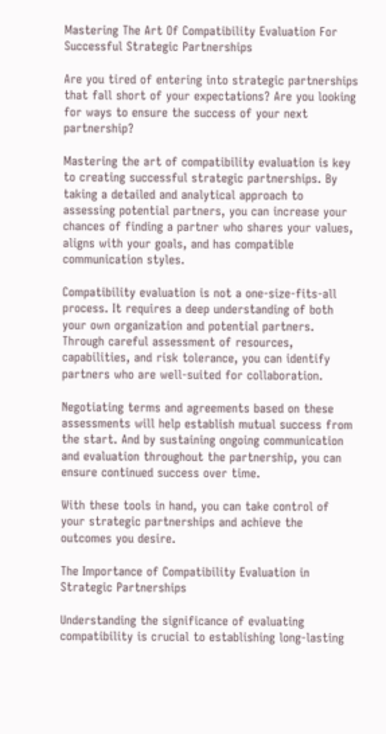Mastering The Art Of Compatibility Evaluation For Successful Strategic Partnerships

Are you tired of entering into strategic partnerships that fall short of your expectations? Are you looking for ways to ensure the success of your next partnership?

Mastering the art of compatibility evaluation is key to creating successful strategic partnerships. By taking a detailed and analytical approach to assessing potential partners, you can increase your chances of finding a partner who shares your values, aligns with your goals, and has compatible communication styles.

Compatibility evaluation is not a one-size-fits-all process. It requires a deep understanding of both your own organization and potential partners. Through careful assessment of resources, capabilities, and risk tolerance, you can identify partners who are well-suited for collaboration.

Negotiating terms and agreements based on these assessments will help establish mutual success from the start. And by sustaining ongoing communication and evaluation throughout the partnership, you can ensure continued success over time.

With these tools in hand, you can take control of your strategic partnerships and achieve the outcomes you desire.

The Importance of Compatibility Evaluation in Strategic Partnerships

Understanding the significance of evaluating compatibility is crucial to establishing long-lasting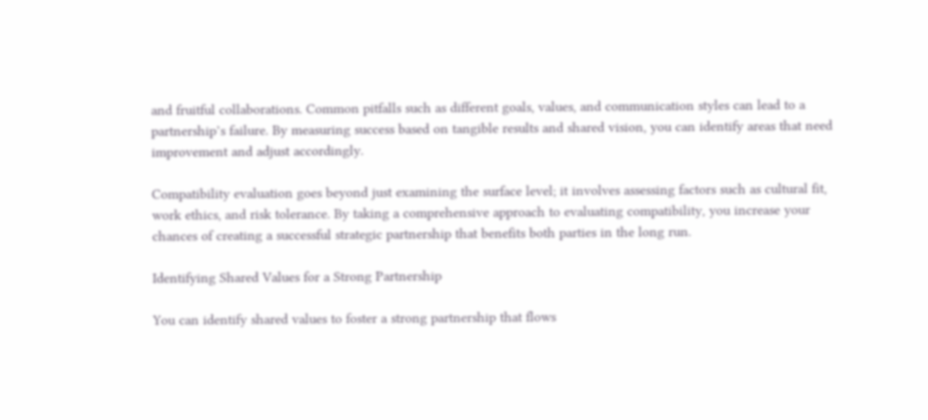and fruitful collaborations. Common pitfalls such as different goals, values, and communication styles can lead to a partnership’s failure. By measuring success based on tangible results and shared vision, you can identify areas that need improvement and adjust accordingly.

Compatibility evaluation goes beyond just examining the surface level; it involves assessing factors such as cultural fit, work ethics, and risk tolerance. By taking a comprehensive approach to evaluating compatibility, you increase your chances of creating a successful strategic partnership that benefits both parties in the long run.

Identifying Shared Values for a Strong Partnership

You can identify shared values to foster a strong partnership that flows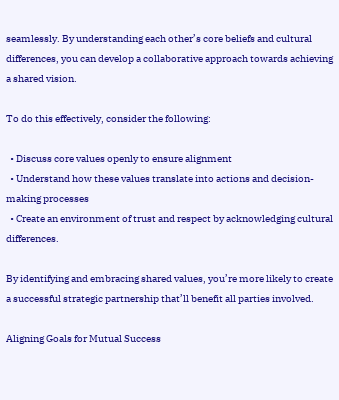seamlessly. By understanding each other’s core beliefs and cultural differences, you can develop a collaborative approach towards achieving a shared vision.

To do this effectively, consider the following:

  • Discuss core values openly to ensure alignment
  • Understand how these values translate into actions and decision-making processes
  • Create an environment of trust and respect by acknowledging cultural differences.

By identifying and embracing shared values, you’re more likely to create a successful strategic partnership that’ll benefit all parties involved.

Aligning Goals for Mutual Success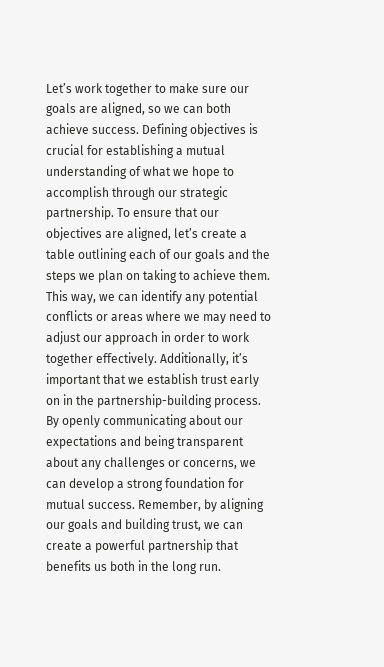Let’s work together to make sure our goals are aligned, so we can both achieve success. Defining objectives is crucial for establishing a mutual understanding of what we hope to accomplish through our strategic partnership. To ensure that our objectives are aligned, let’s create a table outlining each of our goals and the steps we plan on taking to achieve them. This way, we can identify any potential conflicts or areas where we may need to adjust our approach in order to work together effectively. Additionally, it’s important that we establish trust early on in the partnership-building process. By openly communicating about our expectations and being transparent about any challenges or concerns, we can develop a strong foundation for mutual success. Remember, by aligning our goals and building trust, we can create a powerful partnership that benefits us both in the long run.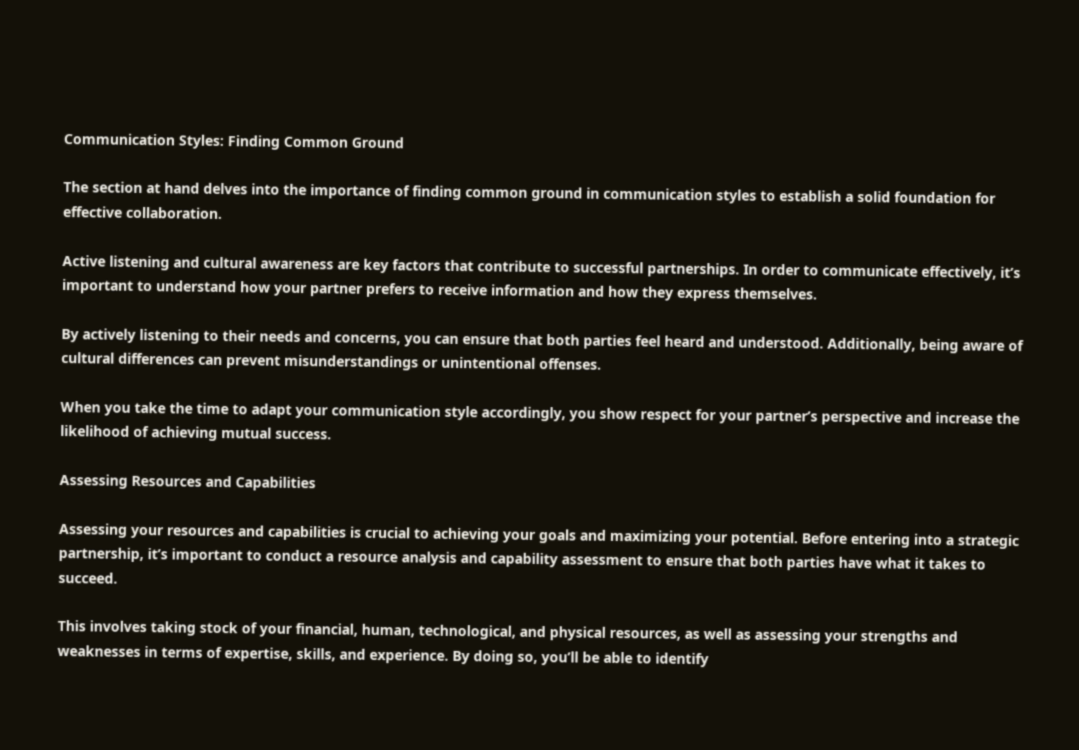Communication Styles: Finding Common Ground

The section at hand delves into the importance of finding common ground in communication styles to establish a solid foundation for effective collaboration.

Active listening and cultural awareness are key factors that contribute to successful partnerships. In order to communicate effectively, it’s important to understand how your partner prefers to receive information and how they express themselves.

By actively listening to their needs and concerns, you can ensure that both parties feel heard and understood. Additionally, being aware of cultural differences can prevent misunderstandings or unintentional offenses.

When you take the time to adapt your communication style accordingly, you show respect for your partner’s perspective and increase the likelihood of achieving mutual success.

Assessing Resources and Capabilities

Assessing your resources and capabilities is crucial to achieving your goals and maximizing your potential. Before entering into a strategic partnership, it’s important to conduct a resource analysis and capability assessment to ensure that both parties have what it takes to succeed.

This involves taking stock of your financial, human, technological, and physical resources, as well as assessing your strengths and weaknesses in terms of expertise, skills, and experience. By doing so, you’ll be able to identify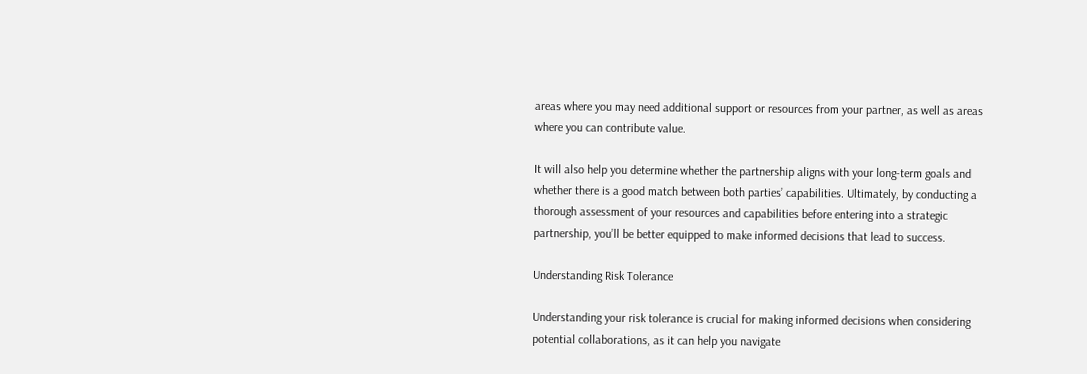areas where you may need additional support or resources from your partner, as well as areas where you can contribute value.

It will also help you determine whether the partnership aligns with your long-term goals and whether there is a good match between both parties’ capabilities. Ultimately, by conducting a thorough assessment of your resources and capabilities before entering into a strategic partnership, you’ll be better equipped to make informed decisions that lead to success.

Understanding Risk Tolerance

Understanding your risk tolerance is crucial for making informed decisions when considering potential collaborations, as it can help you navigate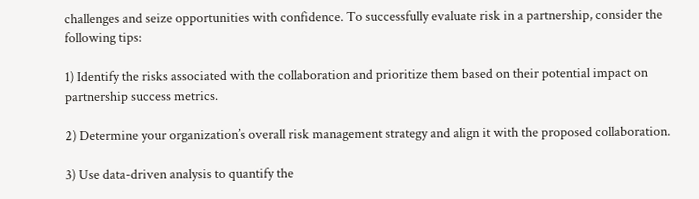challenges and seize opportunities with confidence. To successfully evaluate risk in a partnership, consider the following tips:

1) Identify the risks associated with the collaboration and prioritize them based on their potential impact on partnership success metrics.

2) Determine your organization’s overall risk management strategy and align it with the proposed collaboration.

3) Use data-driven analysis to quantify the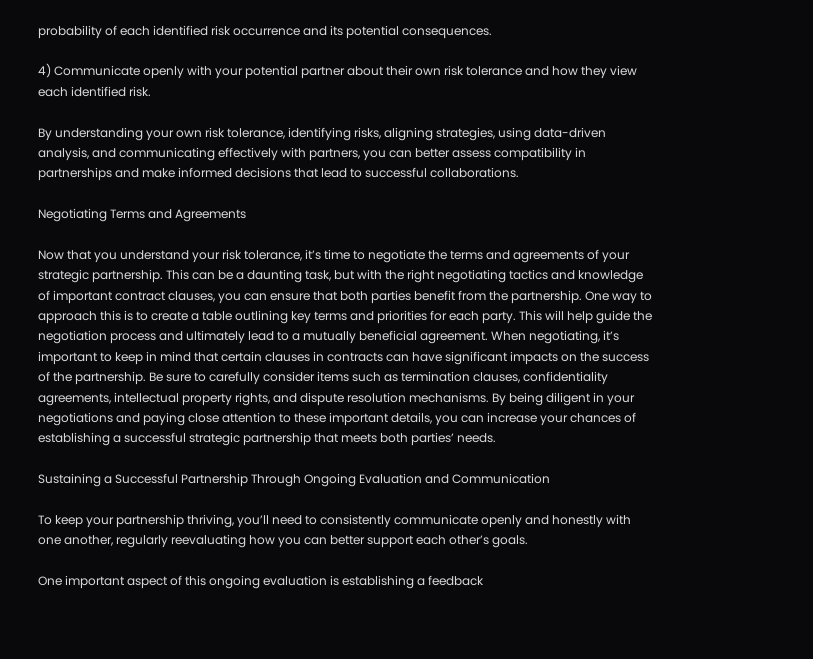probability of each identified risk occurrence and its potential consequences.

4) Communicate openly with your potential partner about their own risk tolerance and how they view each identified risk.

By understanding your own risk tolerance, identifying risks, aligning strategies, using data-driven analysis, and communicating effectively with partners, you can better assess compatibility in partnerships and make informed decisions that lead to successful collaborations.

Negotiating Terms and Agreements

Now that you understand your risk tolerance, it’s time to negotiate the terms and agreements of your strategic partnership. This can be a daunting task, but with the right negotiating tactics and knowledge of important contract clauses, you can ensure that both parties benefit from the partnership. One way to approach this is to create a table outlining key terms and priorities for each party. This will help guide the negotiation process and ultimately lead to a mutually beneficial agreement. When negotiating, it’s important to keep in mind that certain clauses in contracts can have significant impacts on the success of the partnership. Be sure to carefully consider items such as termination clauses, confidentiality agreements, intellectual property rights, and dispute resolution mechanisms. By being diligent in your negotiations and paying close attention to these important details, you can increase your chances of establishing a successful strategic partnership that meets both parties’ needs.

Sustaining a Successful Partnership Through Ongoing Evaluation and Communication

To keep your partnership thriving, you’ll need to consistently communicate openly and honestly with one another, regularly reevaluating how you can better support each other’s goals.

One important aspect of this ongoing evaluation is establishing a feedback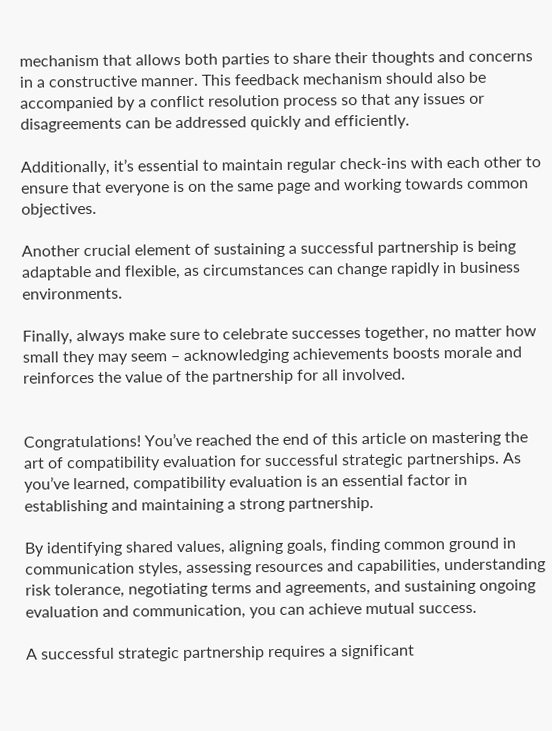mechanism that allows both parties to share their thoughts and concerns in a constructive manner. This feedback mechanism should also be accompanied by a conflict resolution process so that any issues or disagreements can be addressed quickly and efficiently.

Additionally, it’s essential to maintain regular check-ins with each other to ensure that everyone is on the same page and working towards common objectives.

Another crucial element of sustaining a successful partnership is being adaptable and flexible, as circumstances can change rapidly in business environments.

Finally, always make sure to celebrate successes together, no matter how small they may seem – acknowledging achievements boosts morale and reinforces the value of the partnership for all involved.


Congratulations! You’ve reached the end of this article on mastering the art of compatibility evaluation for successful strategic partnerships. As you’ve learned, compatibility evaluation is an essential factor in establishing and maintaining a strong partnership.

By identifying shared values, aligning goals, finding common ground in communication styles, assessing resources and capabilities, understanding risk tolerance, negotiating terms and agreements, and sustaining ongoing evaluation and communication, you can achieve mutual success.

A successful strategic partnership requires a significant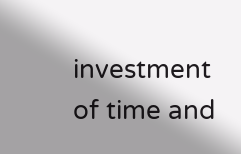investment of time and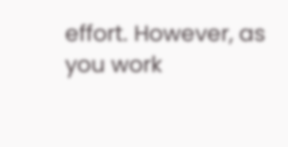effort. However, as you work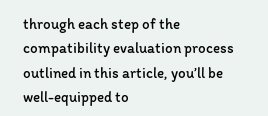through each step of the compatibility evaluation process outlined in this article, you’ll be well-equipped to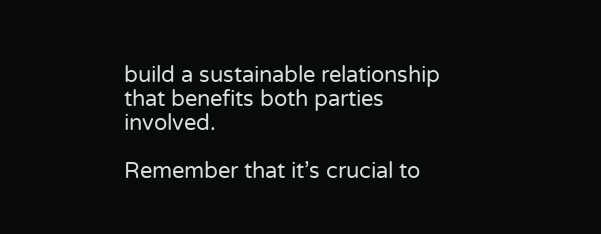build a sustainable relationship that benefits both parties involved.

Remember that it’s crucial to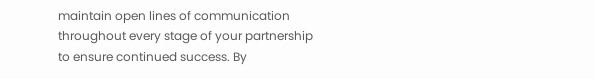maintain open lines of communication throughout every stage of your partnership to ensure continued success. By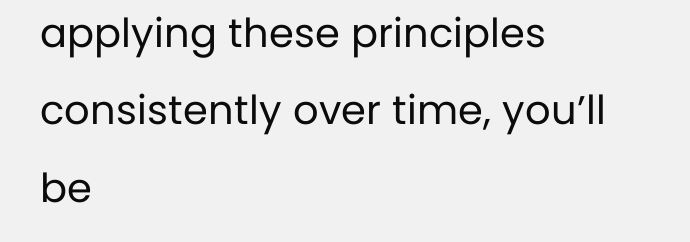applying these principles consistently over time, you’ll be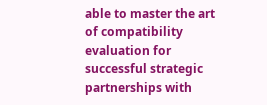able to master the art of compatibility evaluation for successful strategic partnerships with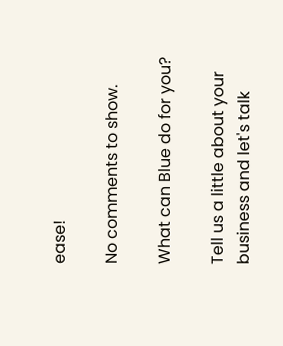ease!

No comments to show.

What can Blue do for you?

Tell us a little about your business and let's talk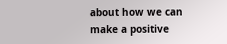about how we can make a positive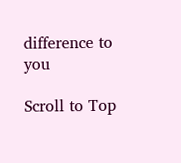difference to you

Scroll to Top